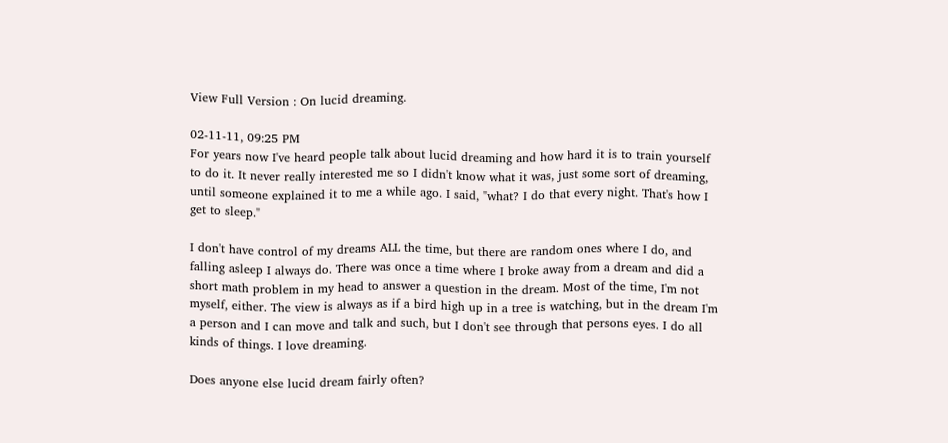View Full Version : On lucid dreaming.

02-11-11, 09:25 PM
For years now I've heard people talk about lucid dreaming and how hard it is to train yourself to do it. It never really interested me so I didn't know what it was, just some sort of dreaming, until someone explained it to me a while ago. I said, "what? I do that every night. That's how I get to sleep."

I don't have control of my dreams ALL the time, but there are random ones where I do, and falling asleep I always do. There was once a time where I broke away from a dream and did a short math problem in my head to answer a question in the dream. Most of the time, I'm not myself, either. The view is always as if a bird high up in a tree is watching, but in the dream I'm a person and I can move and talk and such, but I don't see through that persons eyes. I do all kinds of things. I love dreaming.

Does anyone else lucid dream fairly often?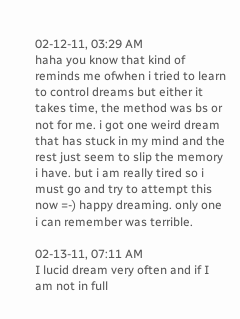02-12-11, 03:29 AM
haha you know that kind of reminds me ofwhen i tried to learn to control dreams but either it takes time, the method was bs or not for me. i got one weird dream that has stuck in my mind and the rest just seem to slip the memory i have. but i am really tired so i must go and try to attempt this now =-) happy dreaming. only one i can remember was terrible.

02-13-11, 07:11 AM
I lucid dream very often and if I am not in full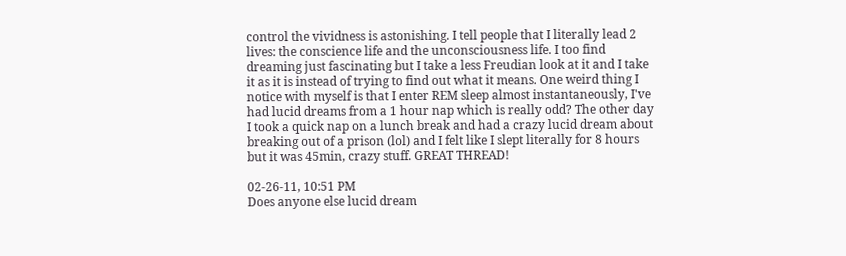control the vividness is astonishing. I tell people that I literally lead 2 lives: the conscience life and the unconsciousness life. I too find dreaming just fascinating but I take a less Freudian look at it and I take it as it is instead of trying to find out what it means. One weird thing I notice with myself is that I enter REM sleep almost instantaneously, I've had lucid dreams from a 1 hour nap which is really odd? The other day I took a quick nap on a lunch break and had a crazy lucid dream about breaking out of a prison (lol) and I felt like I slept literally for 8 hours but it was 45min, crazy stuff. GREAT THREAD!

02-26-11, 10:51 PM
Does anyone else lucid dream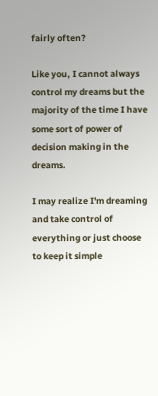fairly often?

Like you, I cannot always control my dreams but the majority of the time I have some sort of power of decision making in the dreams.

I may realize I'm dreaming and take control of everything or just choose to keep it simple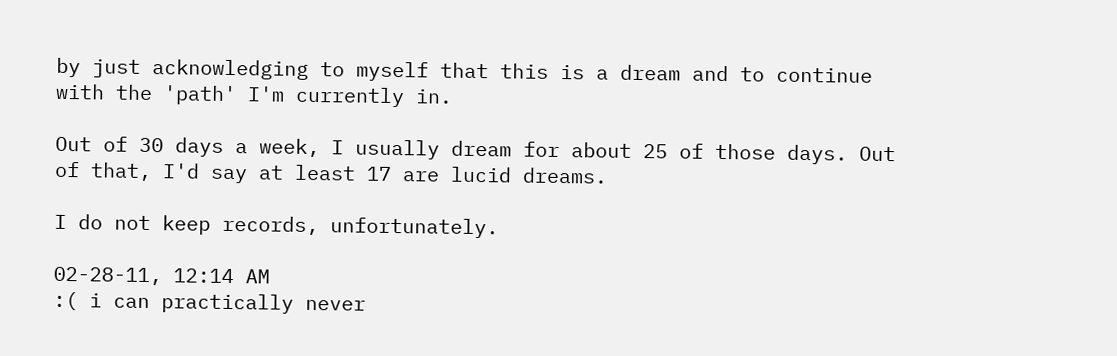by just acknowledging to myself that this is a dream and to continue with the 'path' I'm currently in.

Out of 30 days a week, I usually dream for about 25 of those days. Out of that, I'd say at least 17 are lucid dreams.

I do not keep records, unfortunately.

02-28-11, 12:14 AM
:( i can practically never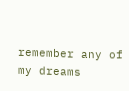remember any of my dreams